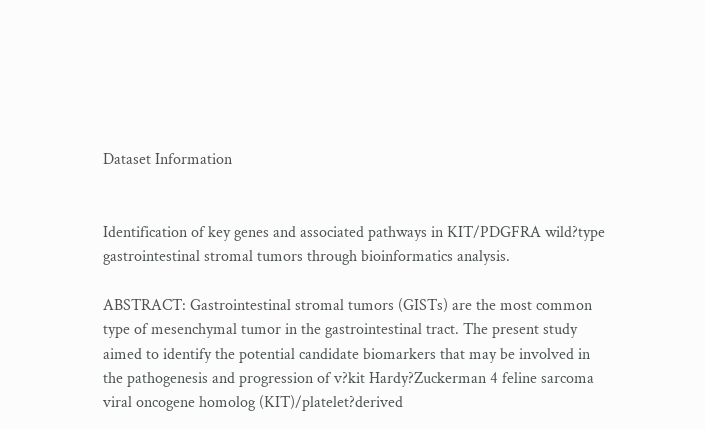Dataset Information


Identification of key genes and associated pathways in KIT/PDGFRA wild?type gastrointestinal stromal tumors through bioinformatics analysis.

ABSTRACT: Gastrointestinal stromal tumors (GISTs) are the most common type of mesenchymal tumor in the gastrointestinal tract. The present study aimed to identify the potential candidate biomarkers that may be involved in the pathogenesis and progression of v?kit Hardy?Zuckerman 4 feline sarcoma viral oncogene homolog (KIT)/platelet?derived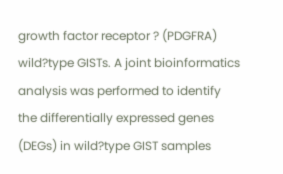growth factor receptor ? (PDGFRA) wild?type GISTs. A joint bioinformatics analysis was performed to identify the differentially expressed genes (DEGs) in wild?type GIST samples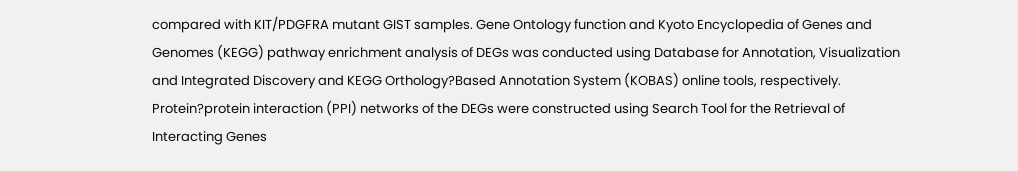compared with KIT/PDGFRA mutant GIST samples. Gene Ontology function and Kyoto Encyclopedia of Genes and Genomes (KEGG) pathway enrichment analysis of DEGs was conducted using Database for Annotation, Visualization and Integrated Discovery and KEGG Orthology?Based Annotation System (KOBAS) online tools, respectively. Protein?protein interaction (PPI) networks of the DEGs were constructed using Search Tool for the Retrieval of Interacting Genes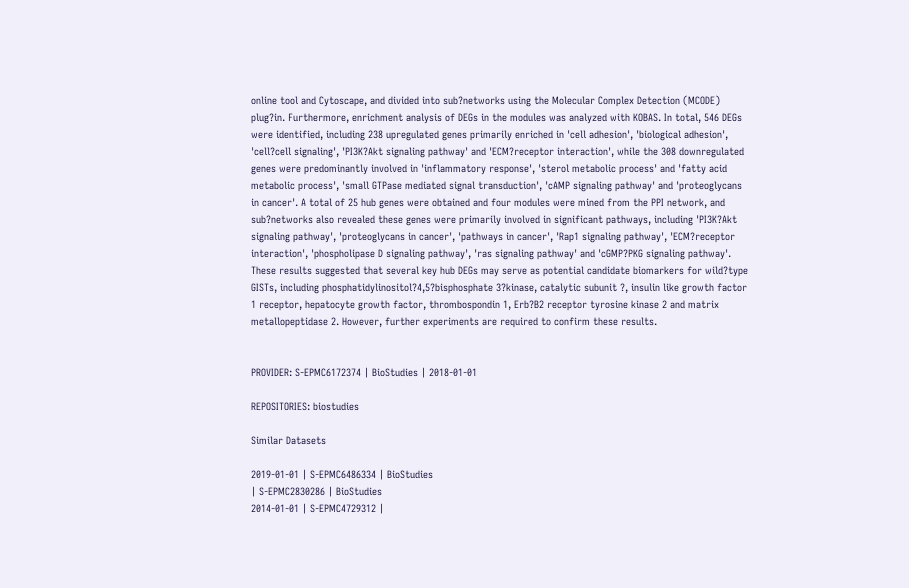online tool and Cytoscape, and divided into sub?networks using the Molecular Complex Detection (MCODE) plug?in. Furthermore, enrichment analysis of DEGs in the modules was analyzed with KOBAS. In total, 546 DEGs were identified, including 238 upregulated genes primarily enriched in 'cell adhesion', 'biological adhesion', 'cell?cell signaling', 'PI3K?Akt signaling pathway' and 'ECM?receptor interaction', while the 308 downregulated genes were predominantly involved in 'inflammatory response', 'sterol metabolic process' and 'fatty acid metabolic process', 'small GTPase mediated signal transduction', 'cAMP signaling pathway' and 'proteoglycans in cancer'. A total of 25 hub genes were obtained and four modules were mined from the PPI network, and sub?networks also revealed these genes were primarily involved in significant pathways, including 'PI3K?Akt signaling pathway', 'proteoglycans in cancer', 'pathways in cancer', 'Rap1 signaling pathway', 'ECM?receptor interaction', 'phospholipase D signaling pathway', 'ras signaling pathway' and 'cGMP?PKG signaling pathway'. These results suggested that several key hub DEGs may serve as potential candidate biomarkers for wild?type GISTs, including phosphatidylinositol?4,5?bisphosphate 3?kinase, catalytic subunit ?, insulin like growth factor 1 receptor, hepatocyte growth factor, thrombospondin 1, Erb?B2 receptor tyrosine kinase 2 and matrix metallopeptidase 2. However, further experiments are required to confirm these results.


PROVIDER: S-EPMC6172374 | BioStudies | 2018-01-01

REPOSITORIES: biostudies

Similar Datasets

2019-01-01 | S-EPMC6486334 | BioStudies
| S-EPMC2830286 | BioStudies
2014-01-01 | S-EPMC4729312 |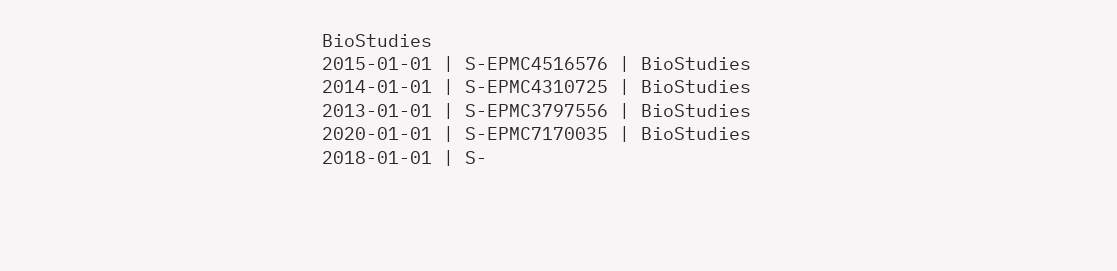BioStudies
2015-01-01 | S-EPMC4516576 | BioStudies
2014-01-01 | S-EPMC4310725 | BioStudies
2013-01-01 | S-EPMC3797556 | BioStudies
2020-01-01 | S-EPMC7170035 | BioStudies
2018-01-01 | S-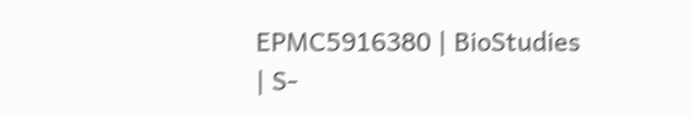EPMC5916380 | BioStudies
| S-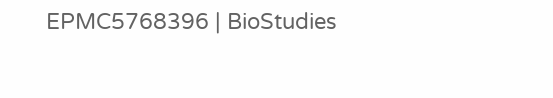EPMC5768396 | BioStudies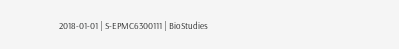2018-01-01 | S-EPMC6300111 | BioStudies